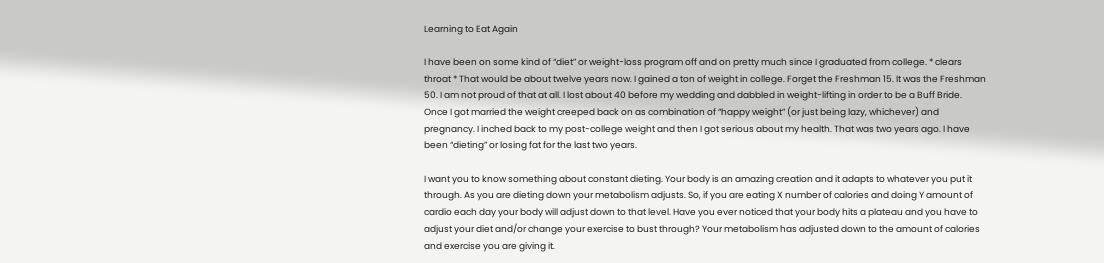Learning to Eat Again

I have been on some kind of “diet” or weight-loss program off and on pretty much since I graduated from college. * clears throat * That would be about twelve years now. I gained a ton of weight in college. Forget the Freshman 15. It was the Freshman 50. I am not proud of that at all. I lost about 40 before my wedding and dabbled in weight-lifting in order to be a Buff Bride. Once I got married the weight creeped back on as combination of “happy weight” (or just being lazy, whichever) and pregnancy. I inched back to my post-college weight and then I got serious about my health. That was two years ago. I have been “dieting” or losing fat for the last two years.

I want you to know something about constant dieting. Your body is an amazing creation and it adapts to whatever you put it through. As you are dieting down your metabolism adjusts. So, if you are eating X number of calories and doing Y amount of cardio each day your body will adjust down to that level. Have you ever noticed that your body hits a plateau and you have to adjust your diet and/or change your exercise to bust through? Your metabolism has adjusted down to the amount of calories and exercise you are giving it.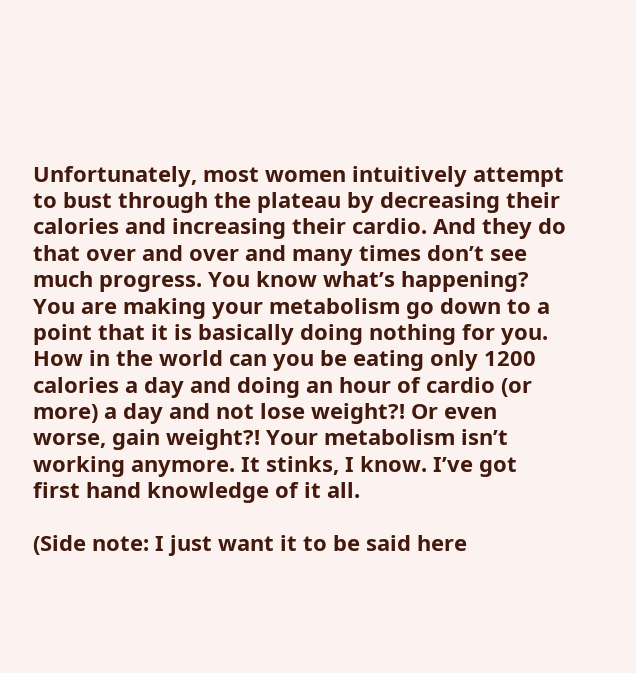Unfortunately, most women intuitively attempt to bust through the plateau by decreasing their calories and increasing their cardio. And they do that over and over and many times don’t see much progress. You know what’s happening? You are making your metabolism go down to a point that it is basically doing nothing for you. How in the world can you be eating only 1200 calories a day and doing an hour of cardio (or more) a day and not lose weight?! Or even worse, gain weight?! Your metabolism isn’t working anymore. It stinks, I know. I’ve got first hand knowledge of it all.

(Side note: I just want it to be said here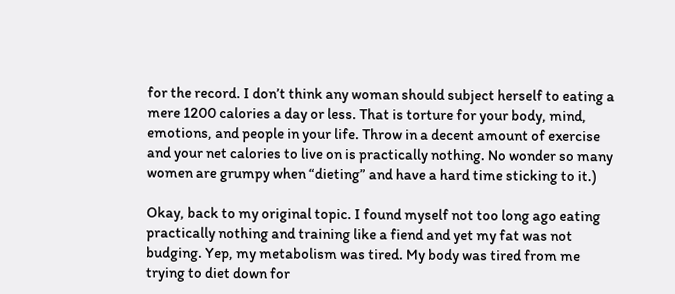for the record. I don’t think any woman should subject herself to eating a mere 1200 calories a day or less. That is torture for your body, mind, emotions, and people in your life. Throw in a decent amount of exercise and your net calories to live on is practically nothing. No wonder so many women are grumpy when “dieting” and have a hard time sticking to it.)

Okay, back to my original topic. I found myself not too long ago eating practically nothing and training like a fiend and yet my fat was not budging. Yep, my metabolism was tired. My body was tired from me trying to diet down for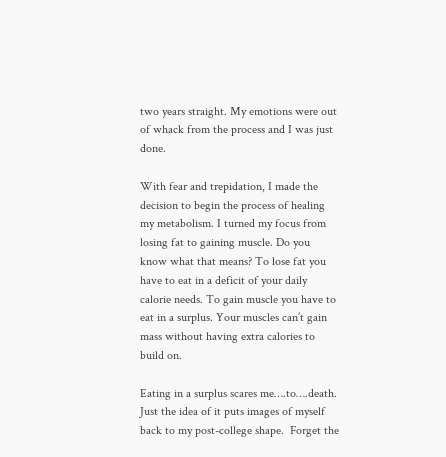two years straight. My emotions were out of whack from the process and I was just done.

With fear and trepidation, I made the decision to begin the process of healing my metabolism. I turned my focus from losing fat to gaining muscle. Do you know what that means? To lose fat you have to eat in a deficit of your daily calorie needs. To gain muscle you have to eat in a surplus. Your muscles can’t gain mass without having extra calories to build on.

Eating in a surplus scares me….to….death. Just the idea of it puts images of myself back to my post-college shape.  Forget the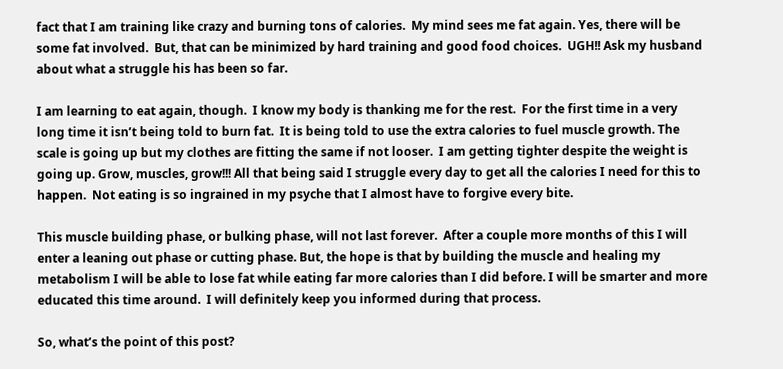fact that I am training like crazy and burning tons of calories.  My mind sees me fat again. Yes, there will be some fat involved.  But, that can be minimized by hard training and good food choices.  UGH!! Ask my husband about what a struggle his has been so far.

I am learning to eat again, though.  I know my body is thanking me for the rest.  For the first time in a very long time it isn’t being told to burn fat.  It is being told to use the extra calories to fuel muscle growth. The scale is going up but my clothes are fitting the same if not looser.  I am getting tighter despite the weight is going up. Grow, muscles, grow!!! All that being said I struggle every day to get all the calories I need for this to happen.  Not eating is so ingrained in my psyche that I almost have to forgive every bite.

This muscle building phase, or bulking phase, will not last forever.  After a couple more months of this I will enter a leaning out phase or cutting phase. But, the hope is that by building the muscle and healing my metabolism I will be able to lose fat while eating far more calories than I did before. I will be smarter and more educated this time around.  I will definitely keep you informed during that process.

So, what’s the point of this post?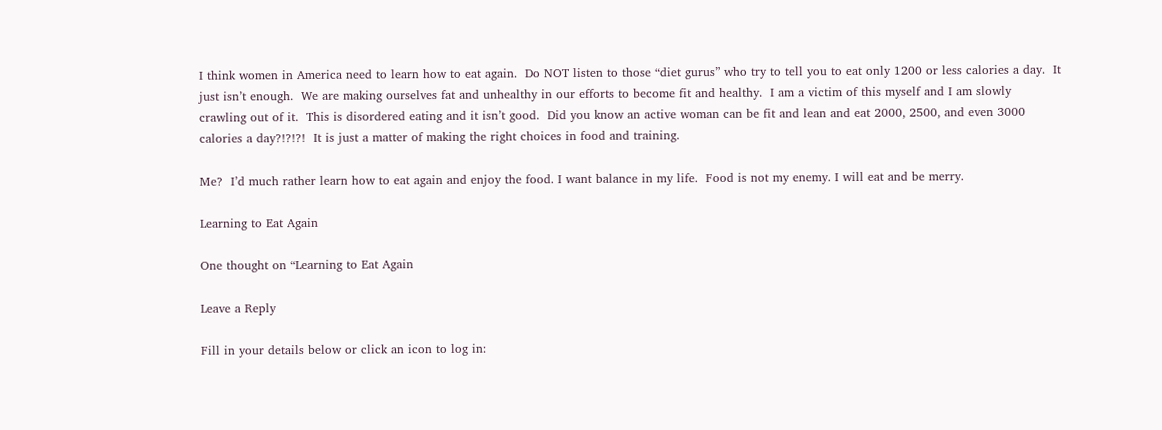I think women in America need to learn how to eat again.  Do NOT listen to those “diet gurus” who try to tell you to eat only 1200 or less calories a day.  It just isn’t enough.  We are making ourselves fat and unhealthy in our efforts to become fit and healthy.  I am a victim of this myself and I am slowly crawling out of it.  This is disordered eating and it isn’t good.  Did you know an active woman can be fit and lean and eat 2000, 2500, and even 3000 calories a day?!?!?!  It is just a matter of making the right choices in food and training.

Me?  I’d much rather learn how to eat again and enjoy the food. I want balance in my life.  Food is not my enemy. I will eat and be merry.

Learning to Eat Again

One thought on “Learning to Eat Again

Leave a Reply

Fill in your details below or click an icon to log in: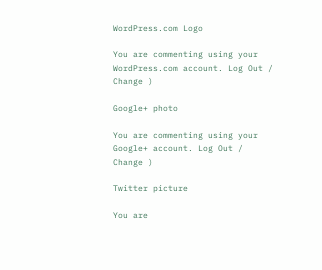WordPress.com Logo

You are commenting using your WordPress.com account. Log Out /  Change )

Google+ photo

You are commenting using your Google+ account. Log Out /  Change )

Twitter picture

You are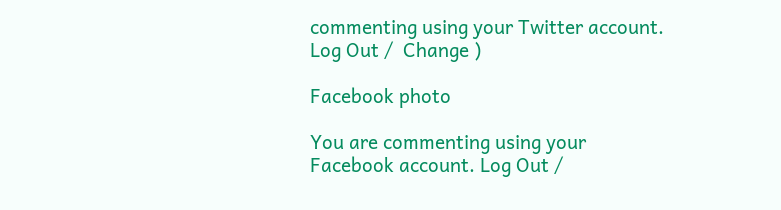commenting using your Twitter account. Log Out /  Change )

Facebook photo

You are commenting using your Facebook account. Log Out /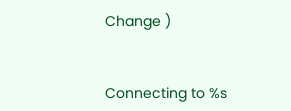Change )


Connecting to %s